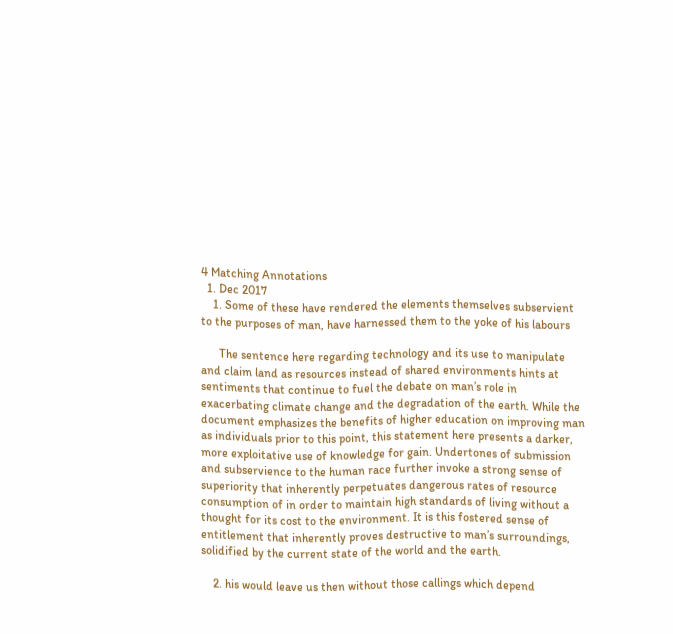4 Matching Annotations
  1. Dec 2017
    1. Some of these have rendered the elements themselves subservient to the purposes of man, have harnessed them to the yoke of his labours

      The sentence here regarding technology and its use to manipulate and claim land as resources instead of shared environments hints at sentiments that continue to fuel the debate on man’s role in exacerbating climate change and the degradation of the earth. While the document emphasizes the benefits of higher education on improving man as individuals prior to this point, this statement here presents a darker, more exploitative use of knowledge for gain. Undertones of submission and subservience to the human race further invoke a strong sense of superiority that inherently perpetuates dangerous rates of resource consumption of in order to maintain high standards of living without a thought for its cost to the environment. It is this fostered sense of entitlement that inherently proves destructive to man’s surroundings, solidified by the current state of the world and the earth.

    2. his would leave us then without those callings which depend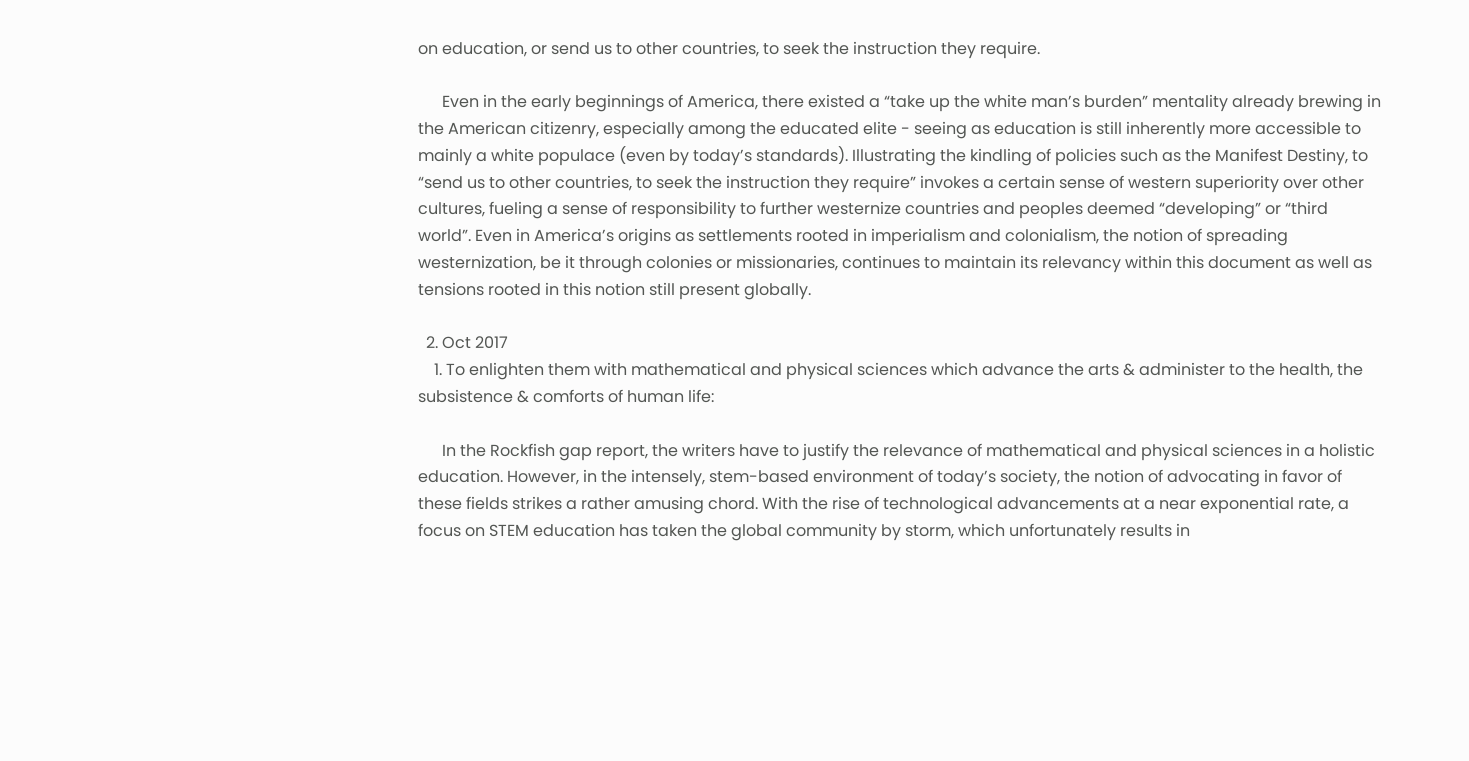on education, or send us to other countries, to seek the instruction they require.

      Even in the early beginnings of America, there existed a “take up the white man’s burden” mentality already brewing in the American citizenry, especially among the educated elite - seeing as education is still inherently more accessible to mainly a white populace (even by today’s standards). Illustrating the kindling of policies such as the Manifest Destiny, to “send us to other countries, to seek the instruction they require” invokes a certain sense of western superiority over other cultures, fueling a sense of responsibility to further westernize countries and peoples deemed “developing” or “third world”. Even in America’s origins as settlements rooted in imperialism and colonialism, the notion of spreading westernization, be it through colonies or missionaries, continues to maintain its relevancy within this document as well as tensions rooted in this notion still present globally.

  2. Oct 2017
    1. To enlighten them with mathematical and physical sciences which advance the arts & administer to the health, the subsistence & comforts of human life:

      In the Rockfish gap report, the writers have to justify the relevance of mathematical and physical sciences in a holistic education. However, in the intensely, stem-based environment of today’s society, the notion of advocating in favor of these fields strikes a rather amusing chord. With the rise of technological advancements at a near exponential rate, a focus on STEM education has taken the global community by storm, which unfortunately results in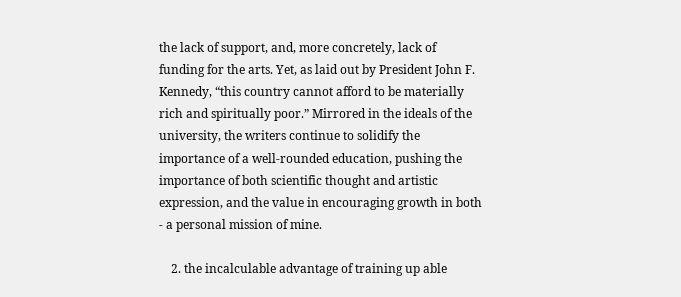the lack of support, and, more concretely, lack of funding for the arts. Yet, as laid out by President John F. Kennedy, “this country cannot afford to be materially rich and spiritually poor.” Mirrored in the ideals of the university, the writers continue to solidify the importance of a well-rounded education, pushing the importance of both scientific thought and artistic expression, and the value in encouraging growth in both - a personal mission of mine.

    2. the incalculable advantage of training up able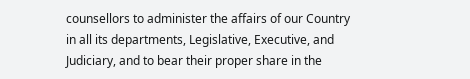counsellors to administer the affairs of our Country in all its departments, Legislative, Executive, and Judiciary, and to bear their proper share in the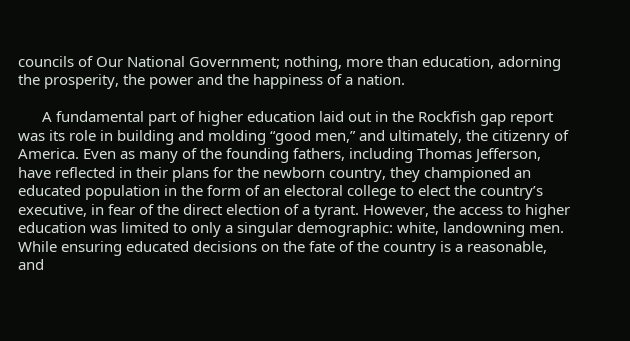councils of Our National Government; nothing, more than education, adorning the prosperity, the power and the happiness of a nation.

      A fundamental part of higher education laid out in the Rockfish gap report was its role in building and molding “good men,” and ultimately, the citizenry of America. Even as many of the founding fathers, including Thomas Jefferson, have reflected in their plans for the newborn country, they championed an educated population in the form of an electoral college to elect the country’s executive, in fear of the direct election of a tyrant. However, the access to higher education was limited to only a singular demographic: white, landowning men. While ensuring educated decisions on the fate of the country is a reasonable, and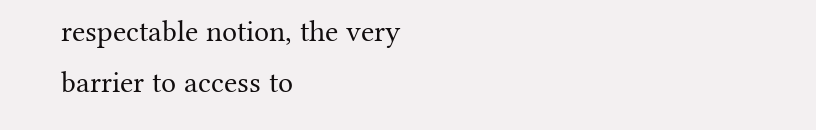respectable notion, the very barrier to access to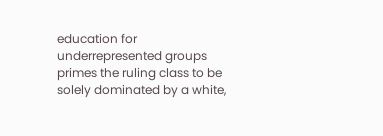education for underrepresented groups primes the ruling class to be solely dominated by a white,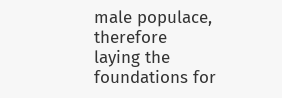male populace, therefore laying the foundations for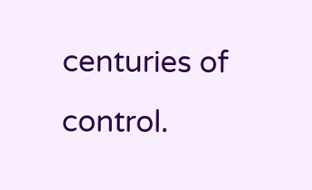centuries of control.